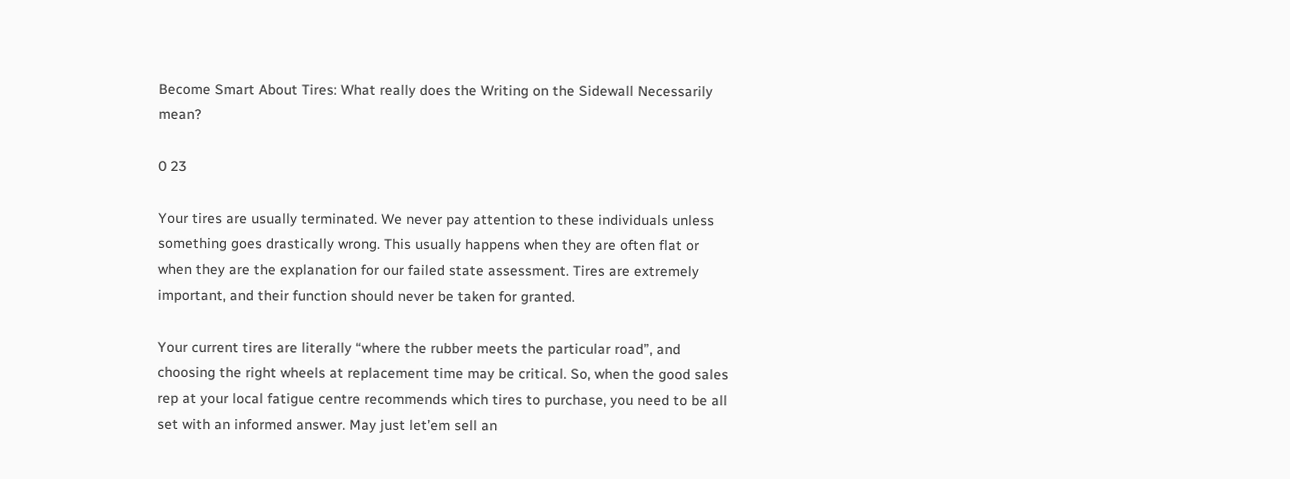Become Smart About Tires: What really does the Writing on the Sidewall Necessarily mean?

0 23

Your tires are usually terminated. We never pay attention to these individuals unless something goes drastically wrong. This usually happens when they are often flat or when they are the explanation for our failed state assessment. Tires are extremely important, and their function should never be taken for granted.

Your current tires are literally “where the rubber meets the particular road”, and choosing the right wheels at replacement time may be critical. So, when the good sales rep at your local fatigue centre recommends which tires to purchase, you need to be all set with an informed answer. May just let’em sell an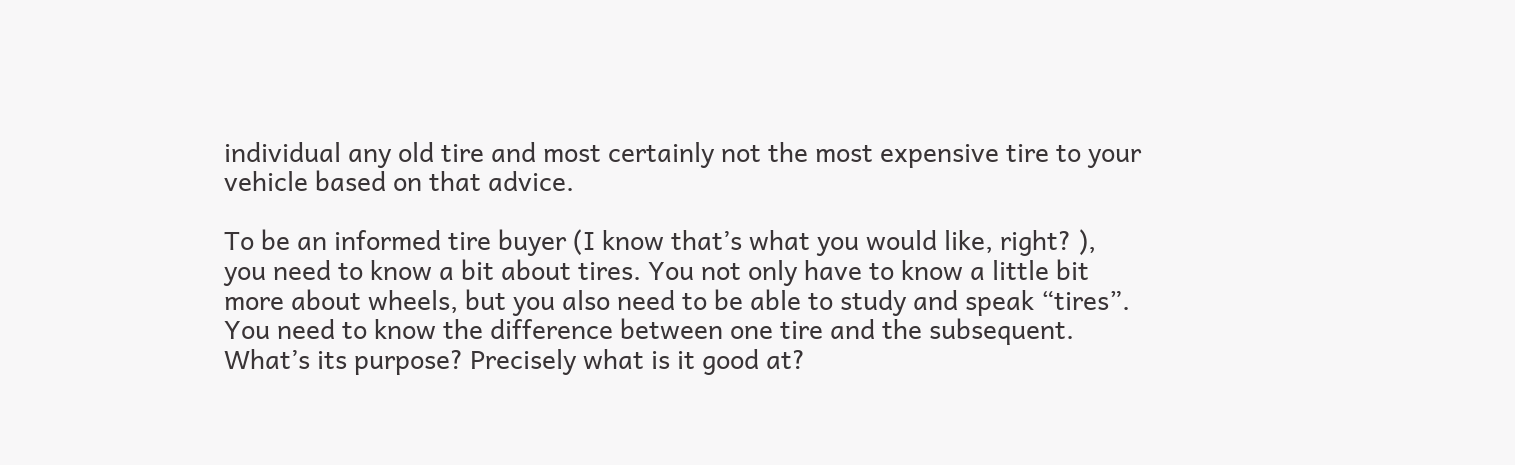individual any old tire and most certainly not the most expensive tire to your vehicle based on that advice.

To be an informed tire buyer (I know that’s what you would like, right? ), you need to know a bit about tires. You not only have to know a little bit more about wheels, but you also need to be able to study and speak “tires”. You need to know the difference between one tire and the subsequent. What’s its purpose? Precisely what is it good at?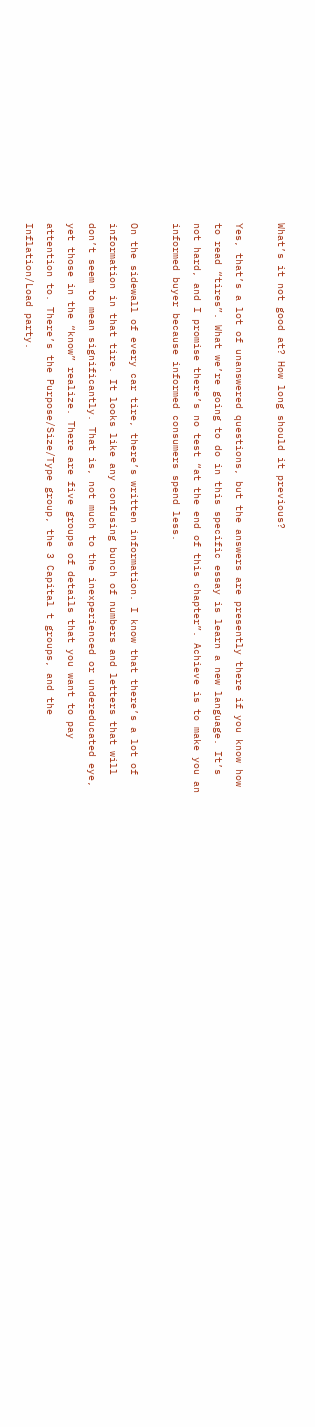What’s it not good at? How long should it previous?

Yes, that’s a lot of unanswered questions, but the answers are presently there if you know how to read “tires”. What we’re going to do in this specific essay is learn a new language. It’s not hard, and I promise there’s no test “at the end of this chapter”. Achieve is to make you an informed buyer because informed consumers spend less.

On the sidewall of every car tire, there’s written information. I know that there’s a lot of information in that tire. It looks like any confusing bunch of numbers and letters that will don’t seem to mean significantly. That is, not much to the inexperienced or undereducated eye, yet those in the “know” realize. There are five groups of details that you want to pay attention to. There’s the Purpose/Size/Type group, the 3 Capital t groups, and the Inflation/Load party.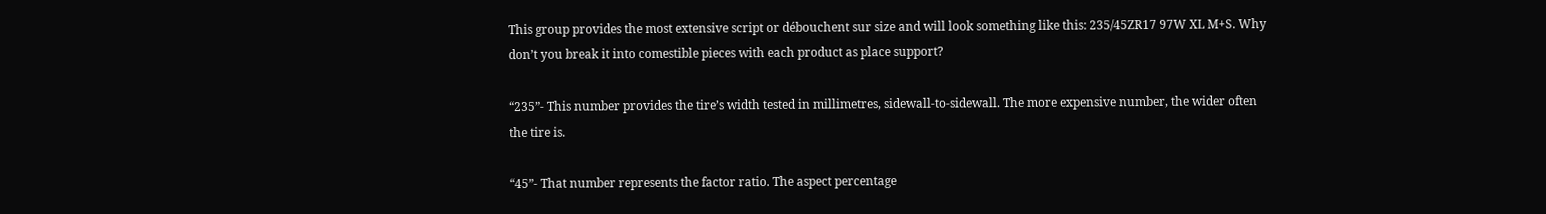This group provides the most extensive script or débouchent sur size and will look something like this: 235/45ZR17 97W XL M+S. Why don’t you break it into comestible pieces with each product as place support?

“235”- This number provides the tire’s width tested in millimetres, sidewall-to-sidewall. The more expensive number, the wider often the tire is.

“45”- That number represents the factor ratio. The aspect percentage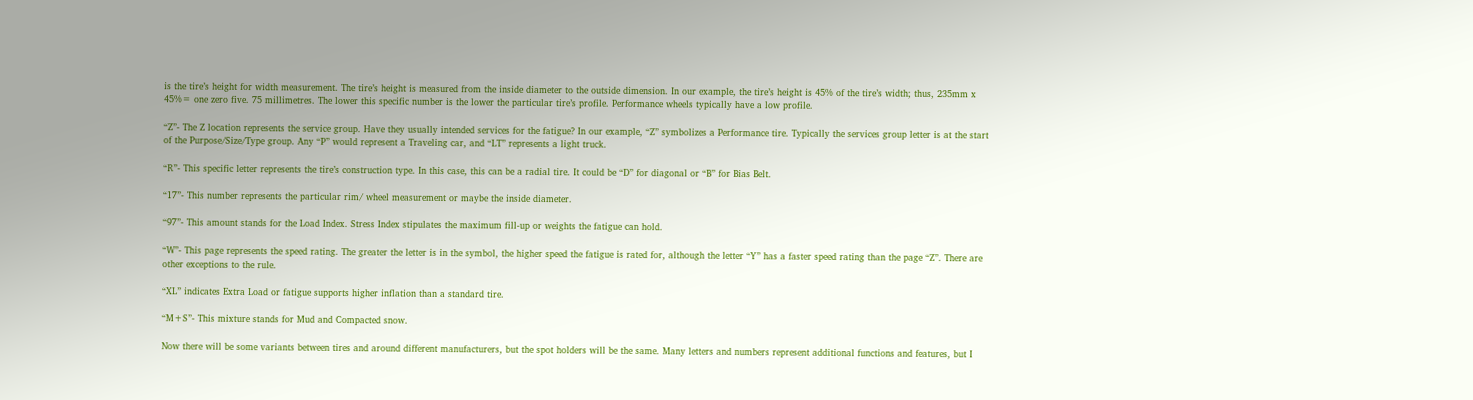is the tire’s height for width measurement. The tire’s height is measured from the inside diameter to the outside dimension. In our example, the tire’s height is 45% of the tire’s width; thus, 235mm x 45%= one zero five. 75 millimetres. The lower this specific number is the lower the particular tire’s profile. Performance wheels typically have a low profile.

“Z”- The Z location represents the service group. Have they usually intended services for the fatigue? In our example, “Z” symbolizes a Performance tire. Typically the services group letter is at the start of the Purpose/Size/Type group. Any “P” would represent a Traveling car, and “LT” represents a light truck.

“R”- This specific letter represents the tire’s construction type. In this case, this can be a radial tire. It could be “D” for diagonal or “B” for Bias Belt.

“17”- This number represents the particular rim/ wheel measurement or maybe the inside diameter.

“97”- This amount stands for the Load Index. Stress Index stipulates the maximum fill-up or weights the fatigue can hold.

“W”- This page represents the speed rating. The greater the letter is in the symbol, the higher speed the fatigue is rated for, although the letter “Y” has a faster speed rating than the page “Z”. There are other exceptions to the rule.

“XL” indicates Extra Load or fatigue supports higher inflation than a standard tire.

“M+S”- This mixture stands for Mud and Compacted snow.

Now there will be some variants between tires and around different manufacturers, but the spot holders will be the same. Many letters and numbers represent additional functions and features, but I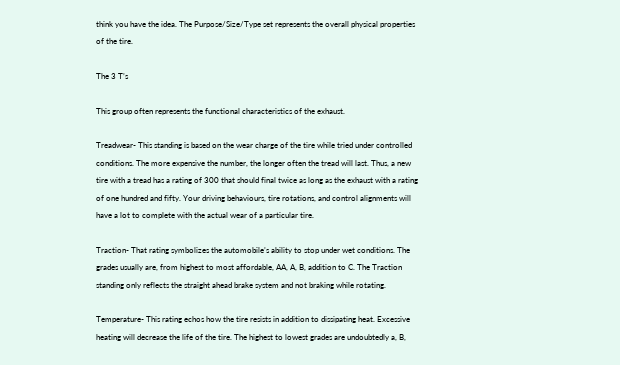think you have the idea. The Purpose/Size/Type set represents the overall physical properties of the tire.

The 3 T’s

This group often represents the functional characteristics of the exhaust.

Treadwear- This standing is based on the wear charge of the tire while tried under controlled conditions. The more expensive the number, the longer often the tread will last. Thus, a new tire with a tread has a rating of 300 that should final twice as long as the exhaust with a rating of one hundred and fifty. Your driving behaviours, tire rotations, and control alignments will have a lot to complete with the actual wear of a particular tire.

Traction- That rating symbolizes the automobile’s ability to stop under wet conditions. The grades usually are, from highest to most affordable, AA, A, B, addition to C. The Traction standing only reflects the straight ahead brake system and not braking while rotating.

Temperature- This rating echos how the tire resists in addition to dissipating heat. Excessive heating will decrease the life of the tire. The highest to lowest grades are undoubtedly a, B,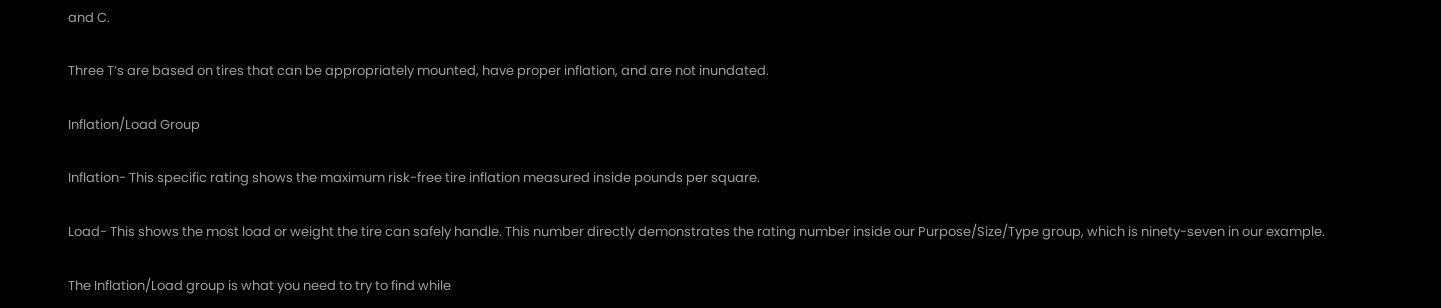and C.

Three T’s are based on tires that can be appropriately mounted, have proper inflation, and are not inundated.

Inflation/Load Group

Inflation- This specific rating shows the maximum risk-free tire inflation measured inside pounds per square.

Load- This shows the most load or weight the tire can safely handle. This number directly demonstrates the rating number inside our Purpose/Size/Type group, which is ninety-seven in our example.

The Inflation/Load group is what you need to try to find while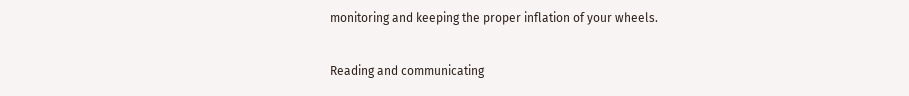monitoring and keeping the proper inflation of your wheels.

Reading and communicating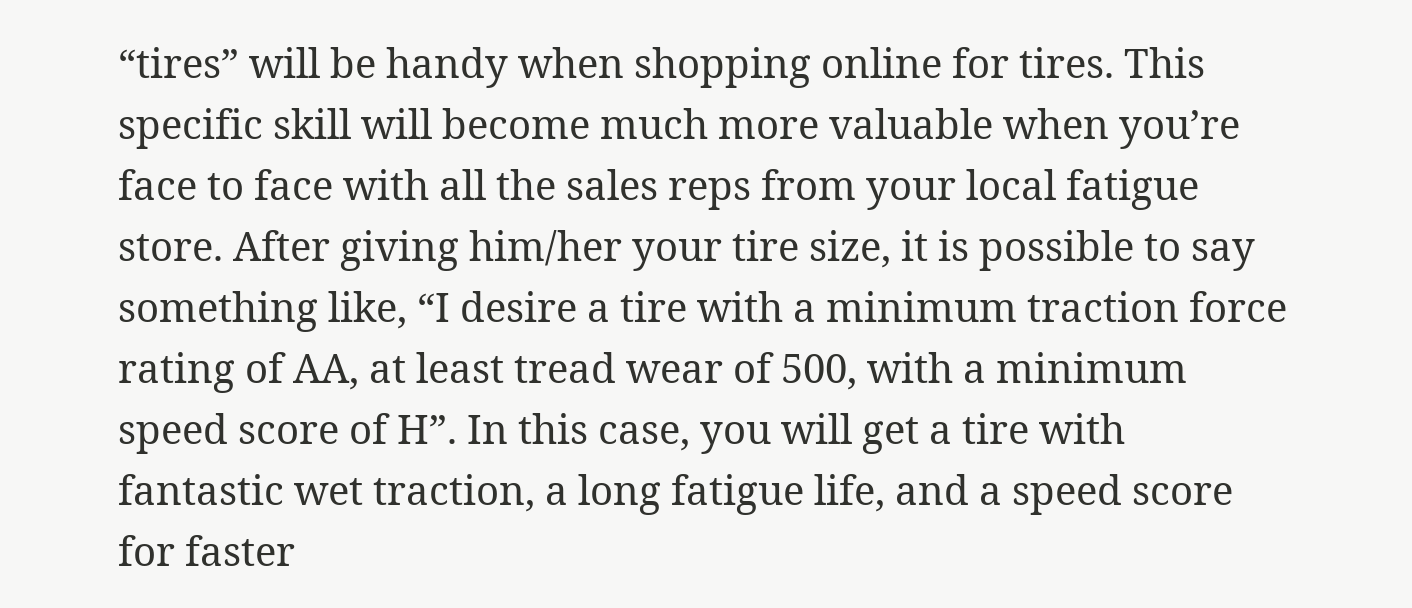“tires” will be handy when shopping online for tires. This specific skill will become much more valuable when you’re face to face with all the sales reps from your local fatigue store. After giving him/her your tire size, it is possible to say something like, “I desire a tire with a minimum traction force rating of AA, at least tread wear of 500, with a minimum speed score of H”. In this case, you will get a tire with fantastic wet traction, a long fatigue life, and a speed score for faster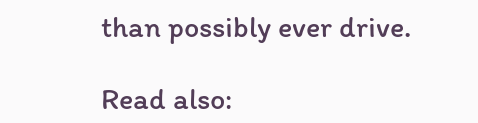than possibly ever drive.

Read also: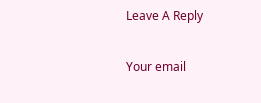Leave A Reply

Your email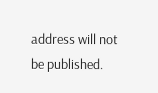address will not be published.